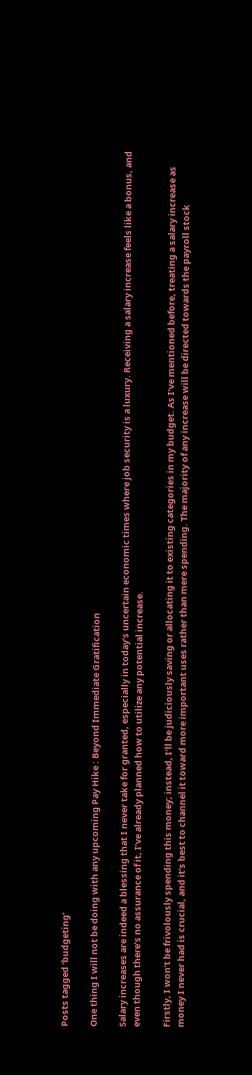Posts tagged ‘budgeting’

One thing I will not be doing with any upcoming Pay Hike : Beyond Immediate Gratification

Salary increases are indeed a blessing that I never take for granted, especially in today’s uncertain economic times where job security is a luxury. Receiving a salary increase feels like a bonus, and even though there’s no assurance of it, I’ve already planned how to utilize any potential increase.

Firstly, I won’t be frivolously spending this money; instead, I’ll be judiciously saving or allocating it to existing categories in my budget. As I’ve mentioned before, treating a salary increase as money I never had is crucial, and it’s best to channel it toward more important uses rather than mere spending. The majority of any increase will be directed towards the payroll stock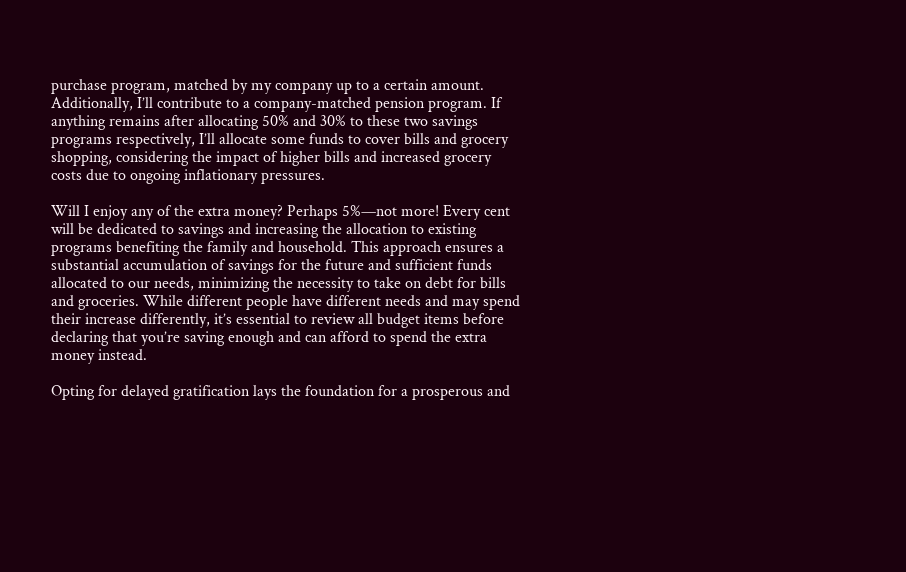purchase program, matched by my company up to a certain amount. Additionally, I’ll contribute to a company-matched pension program. If anything remains after allocating 50% and 30% to these two savings programs respectively, I’ll allocate some funds to cover bills and grocery shopping, considering the impact of higher bills and increased grocery costs due to ongoing inflationary pressures.

Will I enjoy any of the extra money? Perhaps 5%—not more! Every cent will be dedicated to savings and increasing the allocation to existing programs benefiting the family and household. This approach ensures a substantial accumulation of savings for the future and sufficient funds allocated to our needs, minimizing the necessity to take on debt for bills and groceries. While different people have different needs and may spend their increase differently, it’s essential to review all budget items before declaring that you’re saving enough and can afford to spend the extra money instead.

Opting for delayed gratification lays the foundation for a prosperous and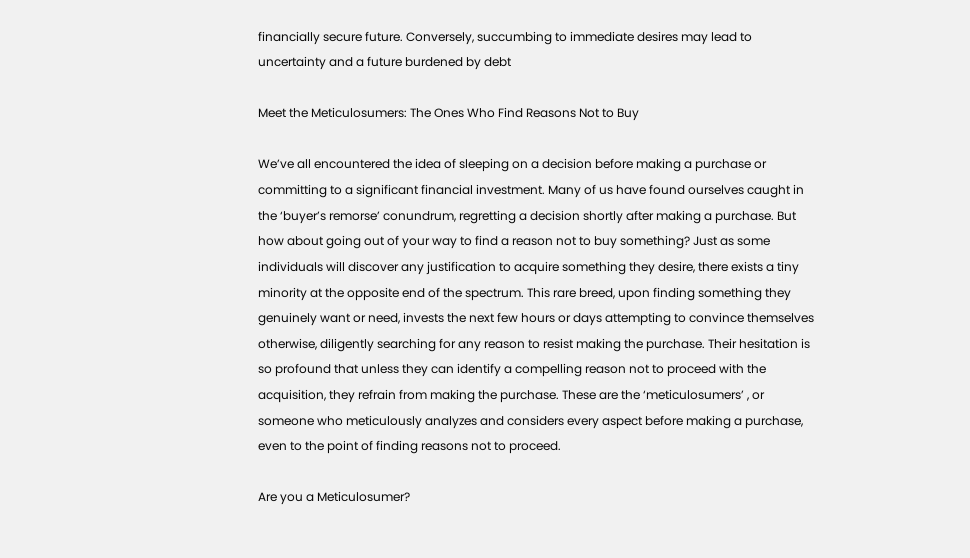financially secure future. Conversely, succumbing to immediate desires may lead to uncertainty and a future burdened by debt

Meet the Meticulosumers: The Ones Who Find Reasons Not to Buy

We’ve all encountered the idea of sleeping on a decision before making a purchase or committing to a significant financial investment. Many of us have found ourselves caught in the ‘buyer’s remorse’ conundrum, regretting a decision shortly after making a purchase. But how about going out of your way to find a reason not to buy something? Just as some individuals will discover any justification to acquire something they desire, there exists a tiny minority at the opposite end of the spectrum. This rare breed, upon finding something they genuinely want or need, invests the next few hours or days attempting to convince themselves otherwise, diligently searching for any reason to resist making the purchase. Their hesitation is so profound that unless they can identify a compelling reason not to proceed with the acquisition, they refrain from making the purchase. These are the ‘meticulosumers’ , or someone who meticulously analyzes and considers every aspect before making a purchase, even to the point of finding reasons not to proceed.

Are you a Meticulosumer?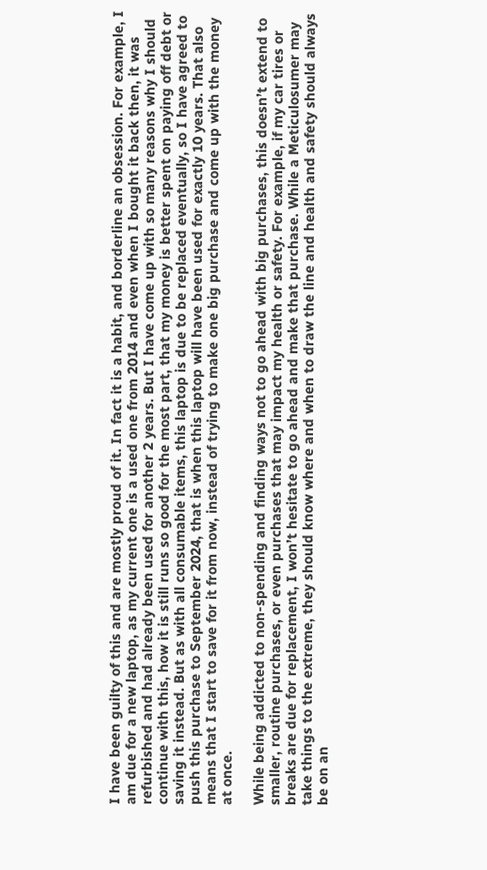I have been guilty of this and are mostly proud of it. In fact it is a habit, and borderline an obsession. For example, I am due for a new laptop, as my current one is a used one from 2014 and even when I bought it back then, it was refurbished and had already been used for another 2 years. But I have come up with so many reasons why I should continue with this, how it is still runs so good for the most part, that my money is better spent on paying off debt or saving it instead. But as with all consumable items, this laptop is due to be replaced eventually, so I have agreed to push this purchase to September 2024, that is when this laptop will have been used for exactly 10 years. That also means that I start to save for it from now, instead of trying to make one big purchase and come up with the money at once.

While being addicted to non-spending and finding ways not to go ahead with big purchases, this doesn’t extend to smaller, routine purchases, or even purchases that may impact my health or safety. For example, if my car tires or breaks are due for replacement, I won’t hesitate to go ahead and make that purchase. While a Meticulosumer may take things to the extreme, they should know where and when to draw the line and health and safety should always be on an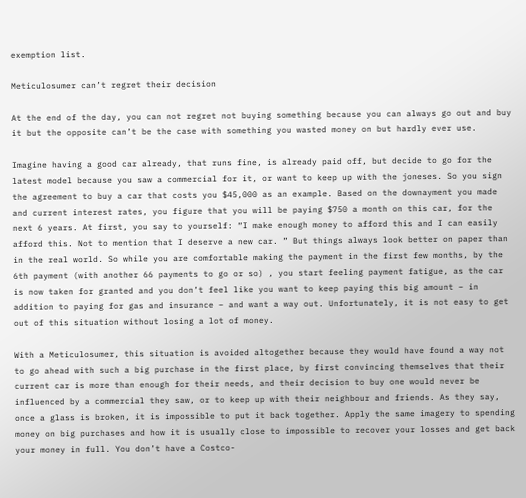exemption list.

Meticulosumer can’t regret their decision

At the end of the day, you can not regret not buying something because you can always go out and buy it but the opposite can’t be the case with something you wasted money on but hardly ever use.

Imagine having a good car already, that runs fine, is already paid off, but decide to go for the latest model because you saw a commercial for it, or want to keep up with the joneses. So you sign the agreement to buy a car that costs you $45,000 as an example. Based on the downayment you made and current interest rates, you figure that you will be paying $750 a month on this car, for the next 6 years. At first, you say to yourself: “I make enough money to afford this and I can easily afford this. Not to mention that I deserve a new car. ” But things always look better on paper than in the real world. So while you are comfortable making the payment in the first few months, by the 6th payment (with another 66 payments to go or so) , you start feeling payment fatigue, as the car is now taken for granted and you don’t feel like you want to keep paying this big amount – in addition to paying for gas and insurance – and want a way out. Unfortunately, it is not easy to get out of this situation without losing a lot of money.

With a Meticulosumer, this situation is avoided altogether because they would have found a way not to go ahead with such a big purchase in the first place, by first convincing themselves that their current car is more than enough for their needs, and their decision to buy one would never be influenced by a commercial they saw, or to keep up with their neighbour and friends. As they say, once a glass is broken, it is impossible to put it back together. Apply the same imagery to spending money on big purchases and how it is usually close to impossible to recover your losses and get back your money in full. You don’t have a Costco-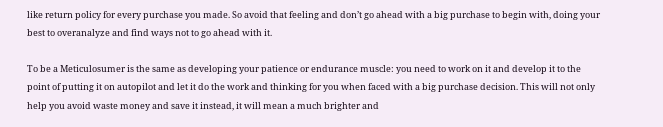like return policy for every purchase you made. So avoid that feeling and don’t go ahead with a big purchase to begin with, doing your best to overanalyze and find ways not to go ahead with it.

To be a Meticulosumer is the same as developing your patience or endurance muscle: you need to work on it and develop it to the point of putting it on autopilot and let it do the work and thinking for you when faced with a big purchase decision. This will not only help you avoid waste money and save it instead, it will mean a much brighter and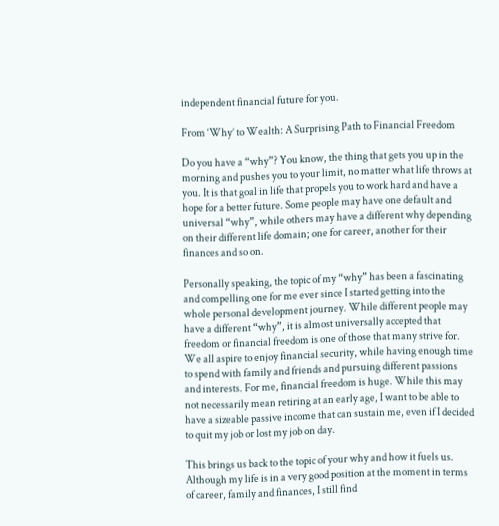independent financial future for you.

From ‘Why’ to Wealth: A Surprising Path to Financial Freedom

Do you have a “why”? You know, the thing that gets you up in the morning and pushes you to your limit, no matter what life throws at you. It is that goal in life that propels you to work hard and have a hope for a better future. Some people may have one default and universal “why”, while others may have a different why depending on their different life domain; one for career, another for their finances and so on.

Personally speaking, the topic of my “why” has been a fascinating and compelling one for me ever since I started getting into the whole personal development journey. While different people may have a different “why”, it is almost universally accepted that freedom or financial freedom is one of those that many strive for. We all aspire to enjoy financial security, while having enough time to spend with family and friends and pursuing different passions and interests. For me, financial freedom is huge. While this may not necessarily mean retiring at an early age, I want to be able to have a sizeable passive income that can sustain me, even if I decided to quit my job or lost my job on day.

This brings us back to the topic of your why and how it fuels us. Although my life is in a very good position at the moment in terms of career, family and finances, I still find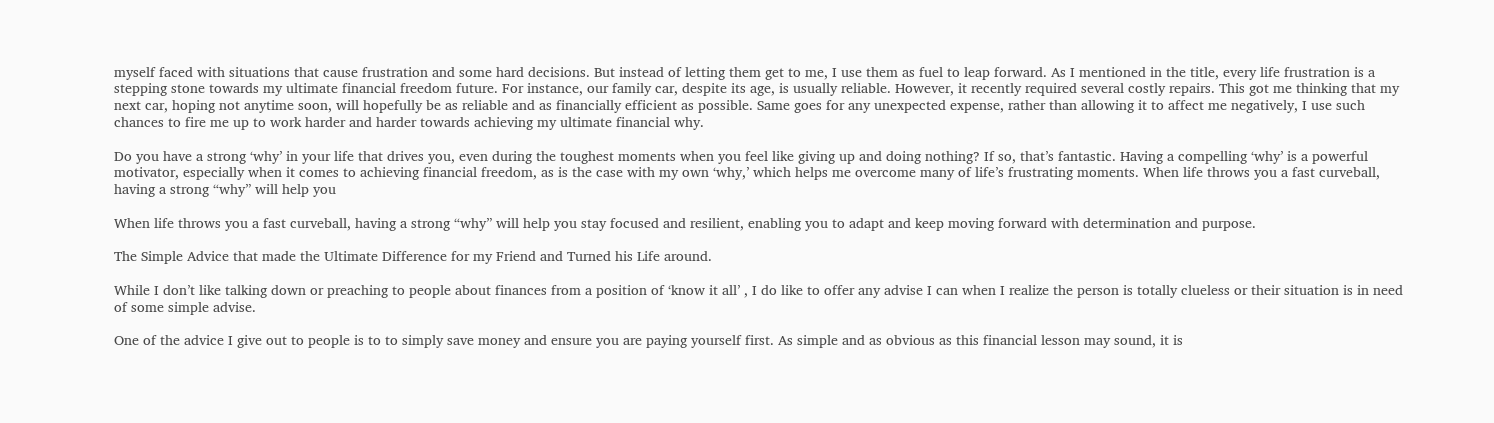myself faced with situations that cause frustration and some hard decisions. But instead of letting them get to me, I use them as fuel to leap forward. As I mentioned in the title, every life frustration is a stepping stone towards my ultimate financial freedom future. For instance, our family car, despite its age, is usually reliable. However, it recently required several costly repairs. This got me thinking that my next car, hoping not anytime soon, will hopefully be as reliable and as financially efficient as possible. Same goes for any unexpected expense, rather than allowing it to affect me negatively, I use such chances to fire me up to work harder and harder towards achieving my ultimate financial why.

Do you have a strong ‘why’ in your life that drives you, even during the toughest moments when you feel like giving up and doing nothing? If so, that’s fantastic. Having a compelling ‘why’ is a powerful motivator, especially when it comes to achieving financial freedom, as is the case with my own ‘why,’ which helps me overcome many of life’s frustrating moments. When life throws you a fast curveball, having a strong “why” will help you

When life throws you a fast curveball, having a strong “why” will help you stay focused and resilient, enabling you to adapt and keep moving forward with determination and purpose.

The Simple Advice that made the Ultimate Difference for my Friend and Turned his Life around.

While I don’t like talking down or preaching to people about finances from a position of ‘know it all’ , I do like to offer any advise I can when I realize the person is totally clueless or their situation is in need of some simple advise.

One of the advice I give out to people is to to simply save money and ensure you are paying yourself first. As simple and as obvious as this financial lesson may sound, it is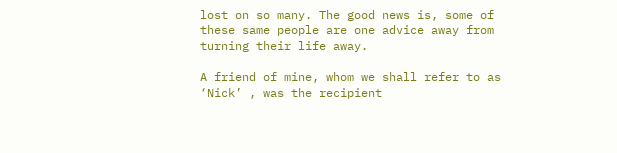lost on so many. The good news is, some of these same people are one advice away from turning their life away.

A friend of mine, whom we shall refer to as ‘Nick’ , was the recipient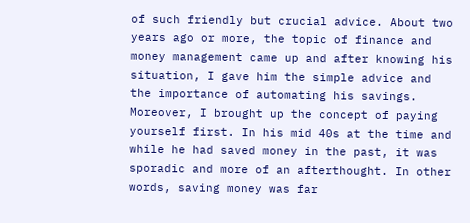of such friendly but crucial advice. About two years ago or more, the topic of finance and money management came up and after knowing his situation, I gave him the simple advice and the importance of automating his savings. Moreover, I brought up the concept of paying yourself first. In his mid 40s at the time and while he had saved money in the past, it was sporadic and more of an afterthought. In other words, saving money was far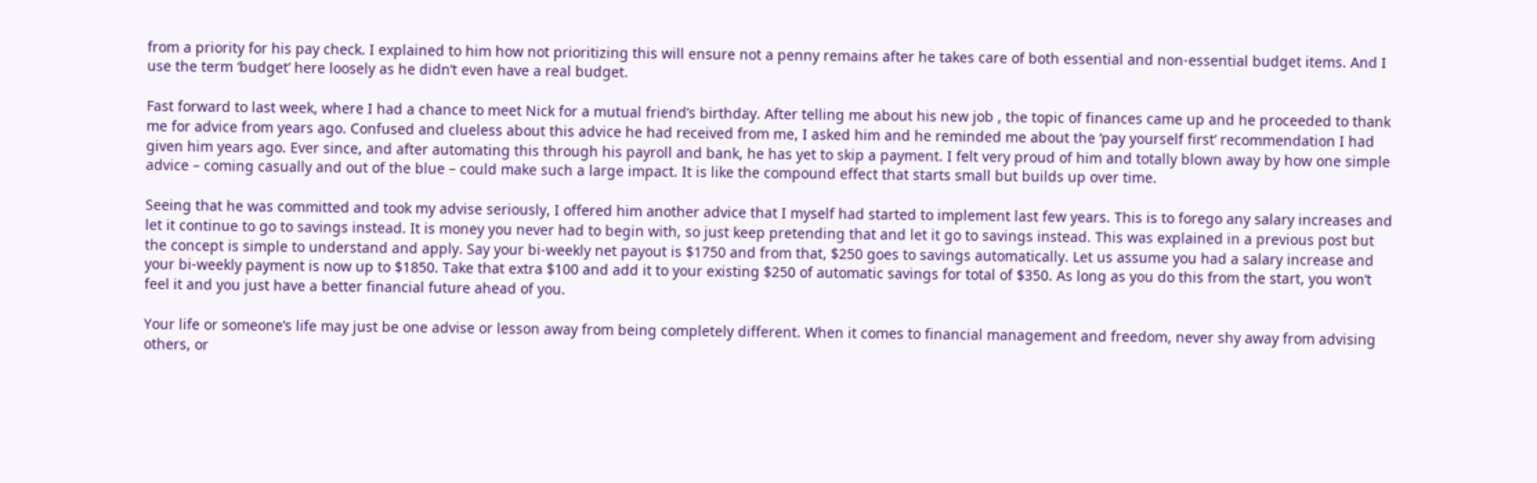from a priority for his pay check. I explained to him how not prioritizing this will ensure not a penny remains after he takes care of both essential and non-essential budget items. And I use the term ‘budget’ here loosely as he didn’t even have a real budget.

Fast forward to last week, where I had a chance to meet Nick for a mutual friend’s birthday. After telling me about his new job , the topic of finances came up and he proceeded to thank me for advice from years ago. Confused and clueless about this advice he had received from me, I asked him and he reminded me about the ‘pay yourself first’ recommendation I had given him years ago. Ever since, and after automating this through his payroll and bank, he has yet to skip a payment. I felt very proud of him and totally blown away by how one simple advice – coming casually and out of the blue – could make such a large impact. It is like the compound effect that starts small but builds up over time.

Seeing that he was committed and took my advise seriously, I offered him another advice that I myself had started to implement last few years. This is to forego any salary increases and let it continue to go to savings instead. It is money you never had to begin with, so just keep pretending that and let it go to savings instead. This was explained in a previous post but the concept is simple to understand and apply. Say your bi-weekly net payout is $1750 and from that, $250 goes to savings automatically. Let us assume you had a salary increase and your bi-weekly payment is now up to $1850. Take that extra $100 and add it to your existing $250 of automatic savings for total of $350. As long as you do this from the start, you won’t feel it and you just have a better financial future ahead of you.

Your life or someone’s life may just be one advise or lesson away from being completely different. When it comes to financial management and freedom, never shy away from advising others, or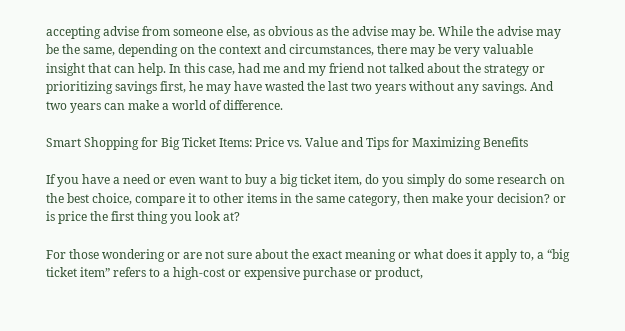accepting advise from someone else, as obvious as the advise may be. While the advise may be the same, depending on the context and circumstances, there may be very valuable insight that can help. In this case, had me and my friend not talked about the strategy or prioritizing savings first, he may have wasted the last two years without any savings. And two years can make a world of difference.

Smart Shopping for Big Ticket Items: Price vs. Value and Tips for Maximizing Benefits

If you have a need or even want to buy a big ticket item, do you simply do some research on the best choice, compare it to other items in the same category, then make your decision? or is price the first thing you look at?

For those wondering or are not sure about the exact meaning or what does it apply to, a “big ticket item” refers to a high-cost or expensive purchase or product,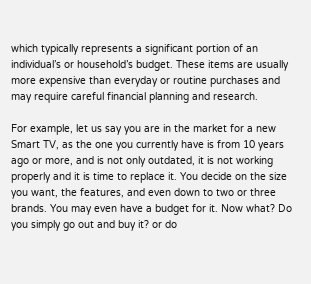which typically represents a significant portion of an individual’s or household’s budget. These items are usually more expensive than everyday or routine purchases and may require careful financial planning and research.

For example, let us say you are in the market for a new Smart TV, as the one you currently have is from 10 years ago or more, and is not only outdated, it is not working properly and it is time to replace it. You decide on the size you want, the features, and even down to two or three brands. You may even have a budget for it. Now what? Do you simply go out and buy it? or do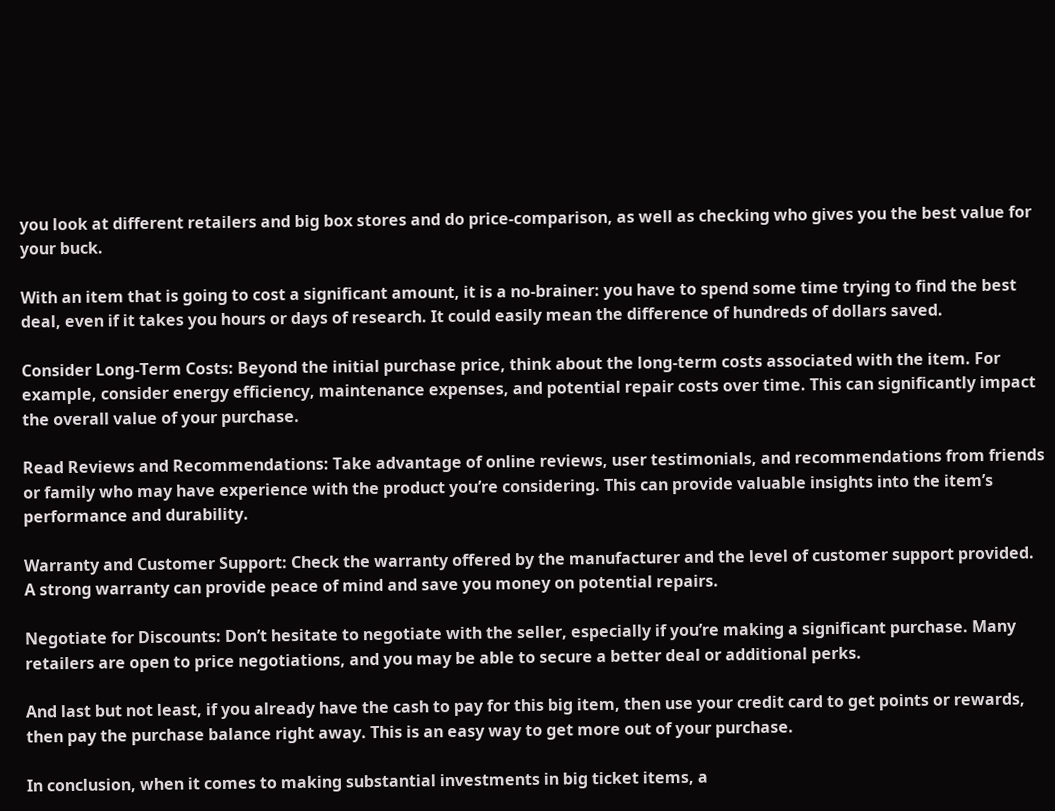you look at different retailers and big box stores and do price-comparison, as well as checking who gives you the best value for your buck.

With an item that is going to cost a significant amount, it is a no-brainer: you have to spend some time trying to find the best deal, even if it takes you hours or days of research. It could easily mean the difference of hundreds of dollars saved.

Consider Long-Term Costs: Beyond the initial purchase price, think about the long-term costs associated with the item. For example, consider energy efficiency, maintenance expenses, and potential repair costs over time. This can significantly impact the overall value of your purchase.

Read Reviews and Recommendations: Take advantage of online reviews, user testimonials, and recommendations from friends or family who may have experience with the product you’re considering. This can provide valuable insights into the item’s performance and durability.

Warranty and Customer Support: Check the warranty offered by the manufacturer and the level of customer support provided. A strong warranty can provide peace of mind and save you money on potential repairs.

Negotiate for Discounts: Don’t hesitate to negotiate with the seller, especially if you’re making a significant purchase. Many retailers are open to price negotiations, and you may be able to secure a better deal or additional perks.

And last but not least, if you already have the cash to pay for this big item, then use your credit card to get points or rewards, then pay the purchase balance right away. This is an easy way to get more out of your purchase.

In conclusion, when it comes to making substantial investments in big ticket items, a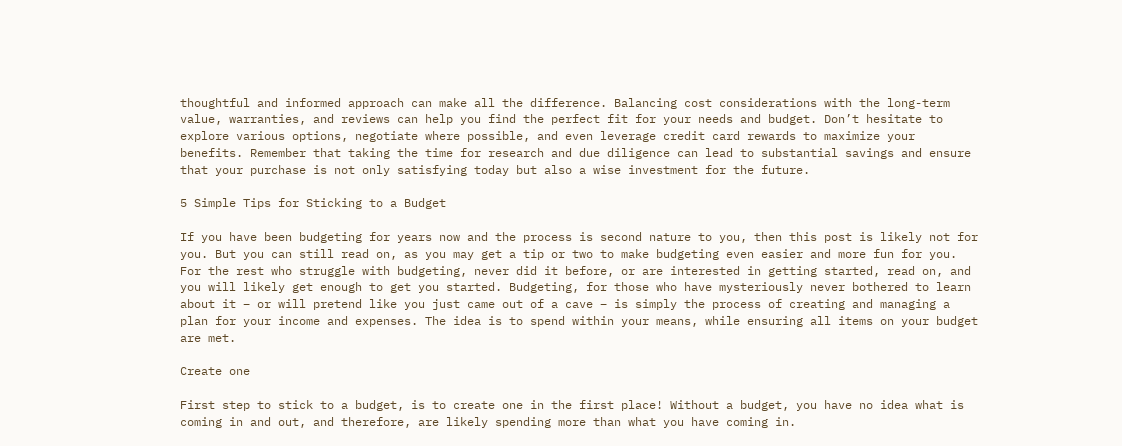thoughtful and informed approach can make all the difference. Balancing cost considerations with the long-term value, warranties, and reviews can help you find the perfect fit for your needs and budget. Don’t hesitate to explore various options, negotiate where possible, and even leverage credit card rewards to maximize your benefits. Remember that taking the time for research and due diligence can lead to substantial savings and ensure that your purchase is not only satisfying today but also a wise investment for the future.

5 Simple Tips for Sticking to a Budget

If you have been budgeting for years now and the process is second nature to you, then this post is likely not for you. But you can still read on, as you may get a tip or two to make budgeting even easier and more fun for you. For the rest who struggle with budgeting, never did it before, or are interested in getting started, read on, and you will likely get enough to get you started. Budgeting, for those who have mysteriously never bothered to learn about it – or will pretend like you just came out of a cave – is simply the process of creating and managing a plan for your income and expenses. The idea is to spend within your means, while ensuring all items on your budget are met.

Create one

First step to stick to a budget, is to create one in the first place! Without a budget, you have no idea what is coming in and out, and therefore, are likely spending more than what you have coming in.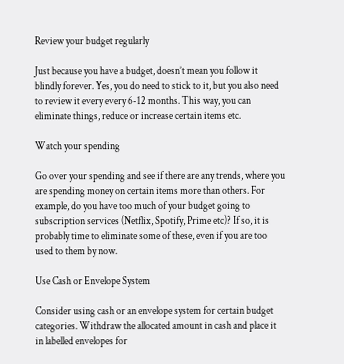Review your budget regularly

Just because you have a budget, doesn’t mean you follow it blindly forever. Yes, you do need to stick to it, but you also need to review it every every 6-12 months. This way, you can eliminate things, reduce or increase certain items etc.

Watch your spending

Go over your spending and see if there are any trends, where you are spending money on certain items more than others. For example, do you have too much of your budget going to subscription services (Netflix, Spotify, Prime etc)? If so, it is probably time to eliminate some of these, even if you are too used to them by now.

Use Cash or Envelope System

Consider using cash or an envelope system for certain budget categories. Withdraw the allocated amount in cash and place it in labelled envelopes for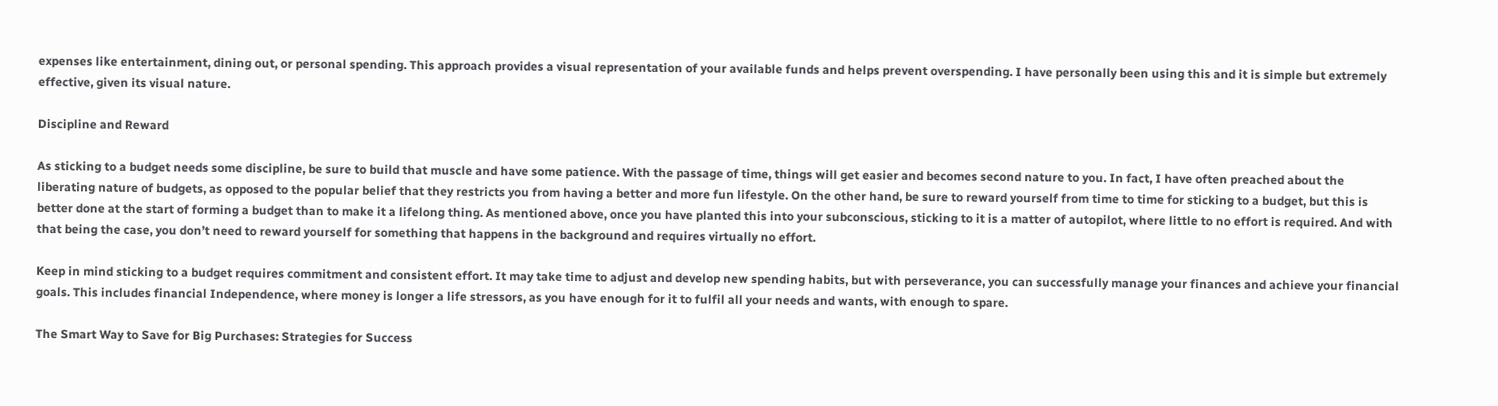expenses like entertainment, dining out, or personal spending. This approach provides a visual representation of your available funds and helps prevent overspending. I have personally been using this and it is simple but extremely effective, given its visual nature.

Discipline and Reward

As sticking to a budget needs some discipline, be sure to build that muscle and have some patience. With the passage of time, things will get easier and becomes second nature to you. In fact, I have often preached about the liberating nature of budgets, as opposed to the popular belief that they restricts you from having a better and more fun lifestyle. On the other hand, be sure to reward yourself from time to time for sticking to a budget, but this is better done at the start of forming a budget than to make it a lifelong thing. As mentioned above, once you have planted this into your subconscious, sticking to it is a matter of autopilot, where little to no effort is required. And with that being the case, you don’t need to reward yourself for something that happens in the background and requires virtually no effort.

Keep in mind sticking to a budget requires commitment and consistent effort. It may take time to adjust and develop new spending habits, but with perseverance, you can successfully manage your finances and achieve your financial goals. This includes financial Independence, where money is longer a life stressors, as you have enough for it to fulfil all your needs and wants, with enough to spare.

The Smart Way to Save for Big Purchases: Strategies for Success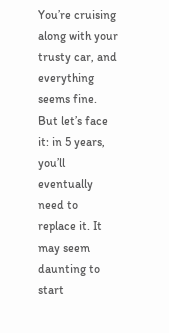You’re cruising along with your trusty car, and everything seems fine. But let’s face it: in 5 years, you’ll eventually need to replace it. It may seem daunting to start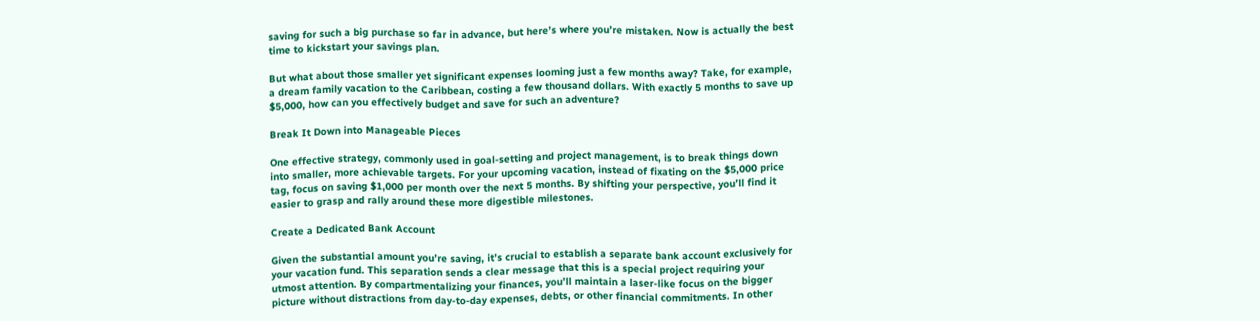saving for such a big purchase so far in advance, but here’s where you’re mistaken. Now is actually the best time to kickstart your savings plan.

But what about those smaller yet significant expenses looming just a few months away? Take, for example, a dream family vacation to the Caribbean, costing a few thousand dollars. With exactly 5 months to save up $5,000, how can you effectively budget and save for such an adventure?

Break It Down into Manageable Pieces

One effective strategy, commonly used in goal-setting and project management, is to break things down into smaller, more achievable targets. For your upcoming vacation, instead of fixating on the $5,000 price tag, focus on saving $1,000 per month over the next 5 months. By shifting your perspective, you’ll find it easier to grasp and rally around these more digestible milestones.

Create a Dedicated Bank Account

Given the substantial amount you’re saving, it’s crucial to establish a separate bank account exclusively for your vacation fund. This separation sends a clear message that this is a special project requiring your utmost attention. By compartmentalizing your finances, you’ll maintain a laser-like focus on the bigger picture without distractions from day-to-day expenses, debts, or other financial commitments. In other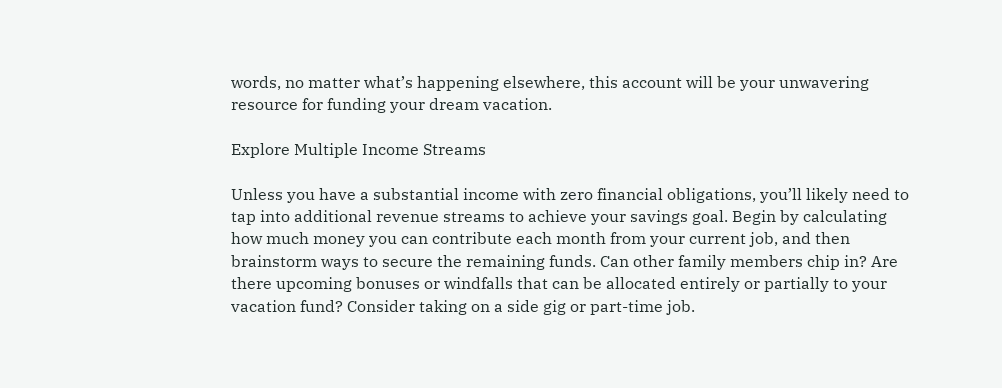words, no matter what’s happening elsewhere, this account will be your unwavering resource for funding your dream vacation.

Explore Multiple Income Streams

Unless you have a substantial income with zero financial obligations, you’ll likely need to tap into additional revenue streams to achieve your savings goal. Begin by calculating how much money you can contribute each month from your current job, and then brainstorm ways to secure the remaining funds. Can other family members chip in? Are there upcoming bonuses or windfalls that can be allocated entirely or partially to your vacation fund? Consider taking on a side gig or part-time job.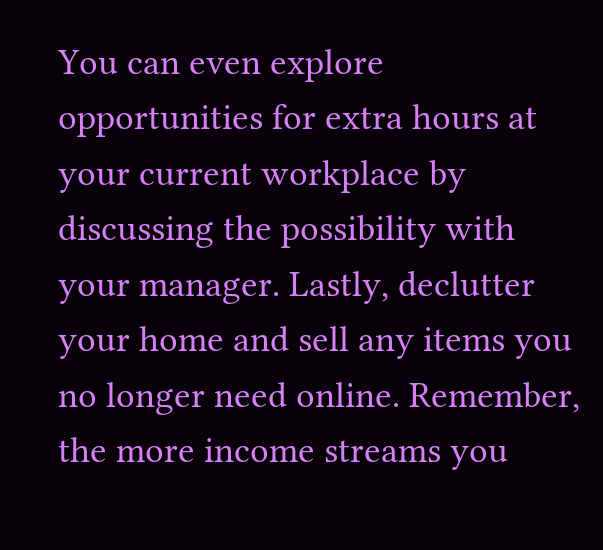You can even explore opportunities for extra hours at your current workplace by discussing the possibility with your manager. Lastly, declutter your home and sell any items you no longer need online. Remember, the more income streams you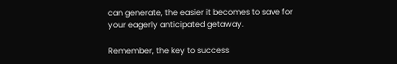can generate, the easier it becomes to save for your eagerly anticipated getaway.

Remember, the key to success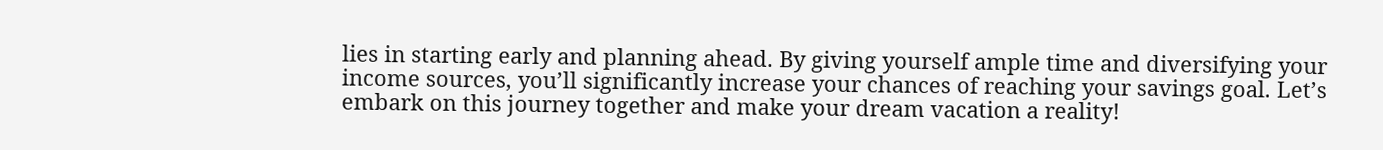lies in starting early and planning ahead. By giving yourself ample time and diversifying your income sources, you’ll significantly increase your chances of reaching your savings goal. Let’s embark on this journey together and make your dream vacation a reality!